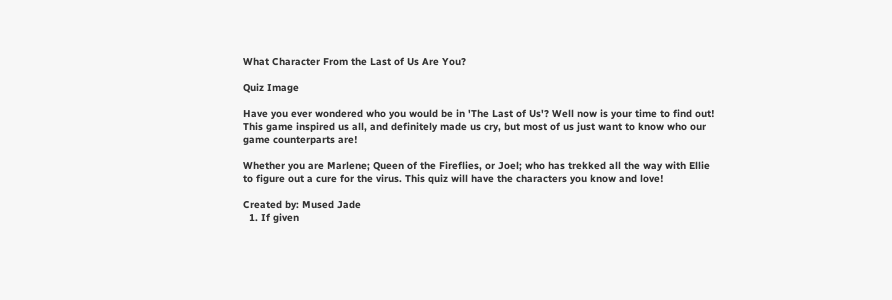What Character From the Last of Us Are You?

Quiz Image

Have you ever wondered who you would be in 'The Last of Us'? Well now is your time to find out! This game inspired us all, and definitely made us cry, but most of us just want to know who our game counterparts are!

Whether you are Marlene; Queen of the Fireflies, or Joel; who has trekked all the way with Ellie to figure out a cure for the virus. This quiz will have the characters you know and love!

Created by: Mused Jade
  1. If given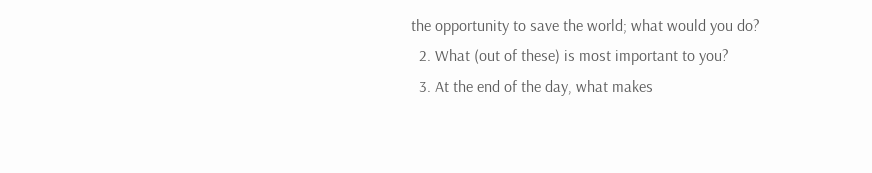the opportunity to save the world; what would you do?
  2. What (out of these) is most important to you?
  3. At the end of the day, what makes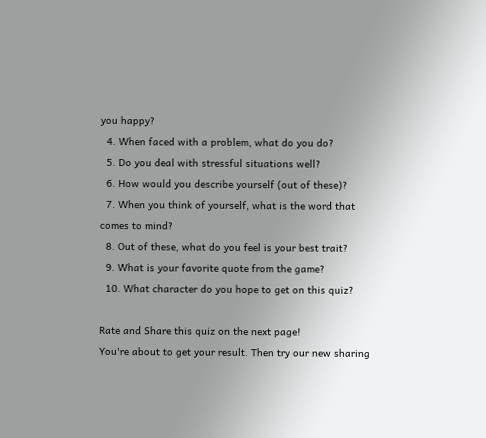you happy?
  4. When faced with a problem, what do you do?
  5. Do you deal with stressful situations well?
  6. How would you describe yourself (out of these)?
  7. When you think of yourself, what is the word that comes to mind?
  8. Out of these, what do you feel is your best trait?
  9. What is your favorite quote from the game?
  10. What character do you hope to get on this quiz?

Rate and Share this quiz on the next page!
You're about to get your result. Then try our new sharing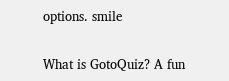options. smile

What is GotoQuiz? A fun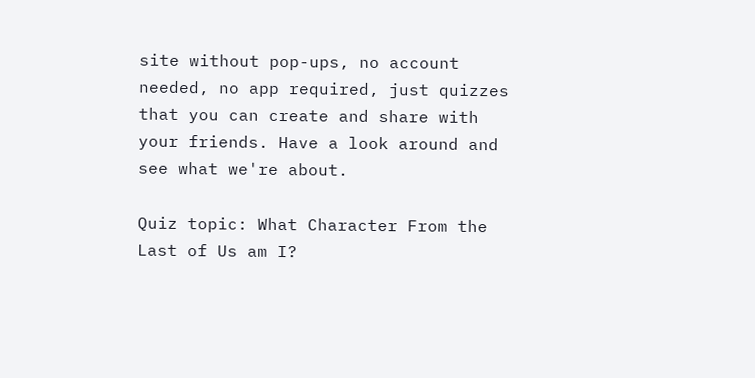site without pop-ups, no account needed, no app required, just quizzes that you can create and share with your friends. Have a look around and see what we're about.

Quiz topic: What Character From the Last of Us am I?